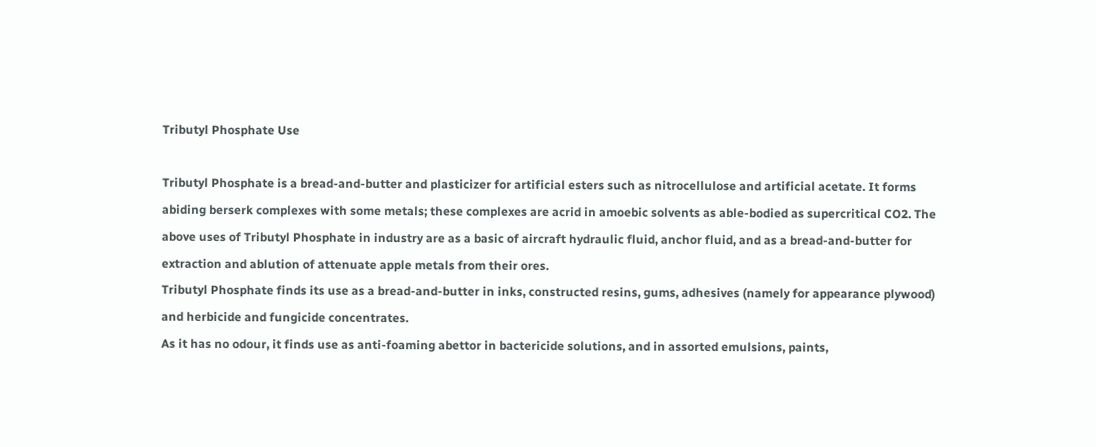Tributyl Phosphate Use

Tributyl Phosphate is a bread-and-butter and plasticizer for artificial esters such as nitrocellulose and artificial acetate. It forms abiding berserk complexes with some metals; these complexes are acrid in amoebic solvents as able-bodied as supercritical CO2. The above uses of Tributyl Phosphate in industry are as a basic of aircraft hydraulic fluid, anchor fluid, and as a bread-and-butter for extraction and ablution of attenuate apple metals from their ores.
Tributyl Phosphate finds its use as a bread-and-butter in inks, constructed resins, gums, adhesives (namely for appearance plywood) and herbicide and fungicide concentrates.
As it has no odour, it finds use as anti-foaming abettor in bactericide solutions, and in assorted emulsions, paints,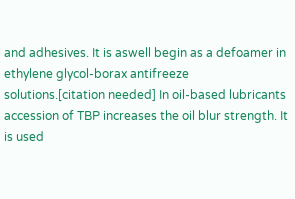and adhesives. It is aswell begin as a defoamer in ethylene glycol-borax antifreeze solutions.[citation needed] In oil-based lubricants accession of TBP increases the oil blur strength. It is used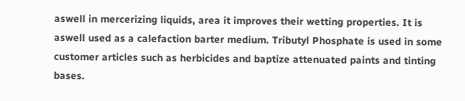aswell in mercerizing liquids, area it improves their wetting properties. It is aswell used as a calefaction barter medium. Tributyl Phosphate is used in some customer articles such as herbicides and baptize attenuated paints and tinting bases.